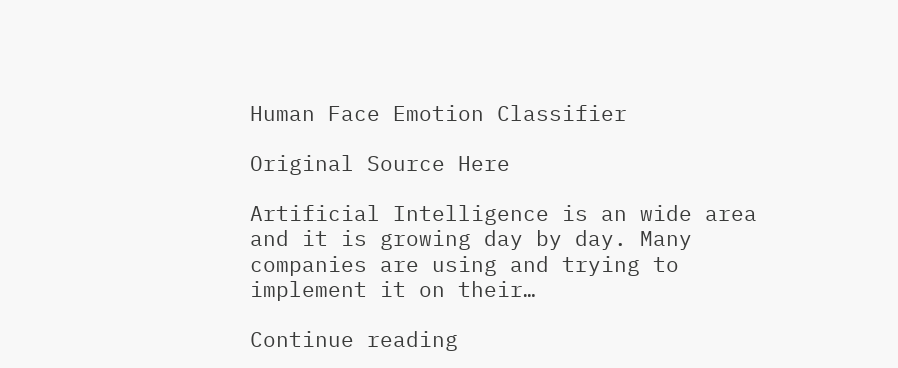Human Face Emotion Classifier

Original Source Here

Artificial Intelligence is an wide area and it is growing day by day. Many companies are using and trying to implement it on their…

Continue reading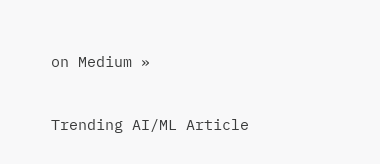on Medium »


Trending AI/ML Article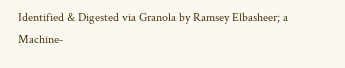Identified & Digested via Granola by Ramsey Elbasheer; a Machine-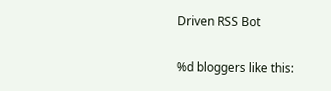Driven RSS Bot

%d bloggers like this: